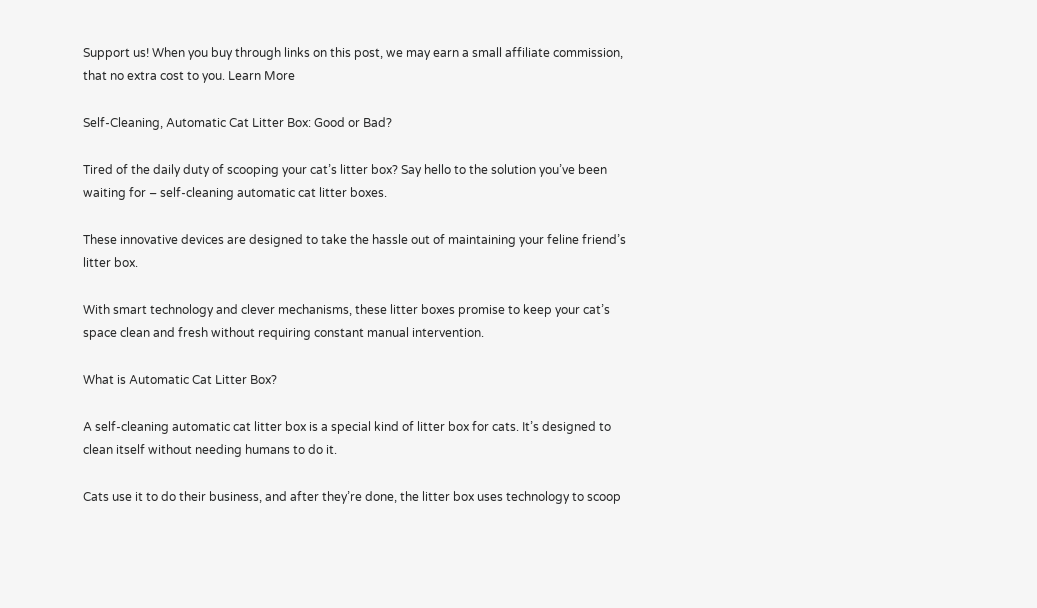Support us! When you buy through links on this post, we may earn a small affiliate commission, that no extra cost to you. Learn More

Self-Cleaning, Automatic Cat Litter Box: Good or Bad?

Tired of the daily duty of scooping your cat’s litter box? Say hello to the solution you’ve been waiting for – self-cleaning automatic cat litter boxes.

These innovative devices are designed to take the hassle out of maintaining your feline friend’s litter box.

With smart technology and clever mechanisms, these litter boxes promise to keep your cat’s space clean and fresh without requiring constant manual intervention.

What is Automatic Cat Litter Box?

A self-cleaning automatic cat litter box is a special kind of litter box for cats. It’s designed to clean itself without needing humans to do it.

Cats use it to do their business, and after they’re done, the litter box uses technology to scoop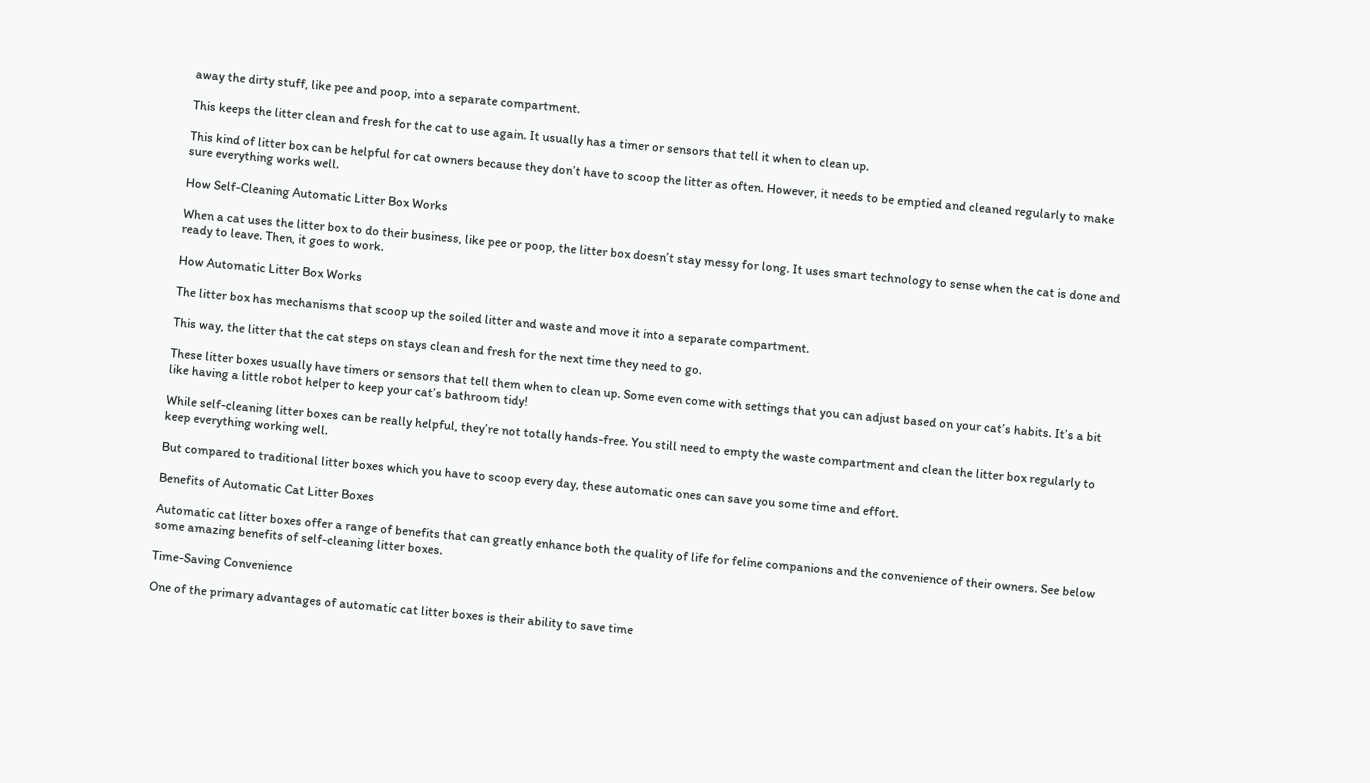away the dirty stuff, like pee and poop, into a separate compartment.

This keeps the litter clean and fresh for the cat to use again. It usually has a timer or sensors that tell it when to clean up.

This kind of litter box can be helpful for cat owners because they don’t have to scoop the litter as often. However, it needs to be emptied and cleaned regularly to make sure everything works well.

How Self-Cleaning Automatic Litter Box Works

When a cat uses the litter box to do their business, like pee or poop, the litter box doesn’t stay messy for long. It uses smart technology to sense when the cat is done and ready to leave. Then, it goes to work.

How Automatic Litter Box Works

The litter box has mechanisms that scoop up the soiled litter and waste and move it into a separate compartment.

This way, the litter that the cat steps on stays clean and fresh for the next time they need to go.

These litter boxes usually have timers or sensors that tell them when to clean up. Some even come with settings that you can adjust based on your cat’s habits. It’s a bit like having a little robot helper to keep your cat’s bathroom tidy!

While self-cleaning litter boxes can be really helpful, they’re not totally hands-free. You still need to empty the waste compartment and clean the litter box regularly to keep everything working well.

But compared to traditional litter boxes which you have to scoop every day, these automatic ones can save you some time and effort.

Benefits of Automatic Cat Litter Boxes

Automatic cat litter boxes offer a range of benefits that can greatly enhance both the quality of life for feline companions and the convenience of their owners. See below some amazing benefits of self-cleaning litter boxes.

Time-Saving Convenience

One of the primary advantages of automatic cat litter boxes is their ability to save time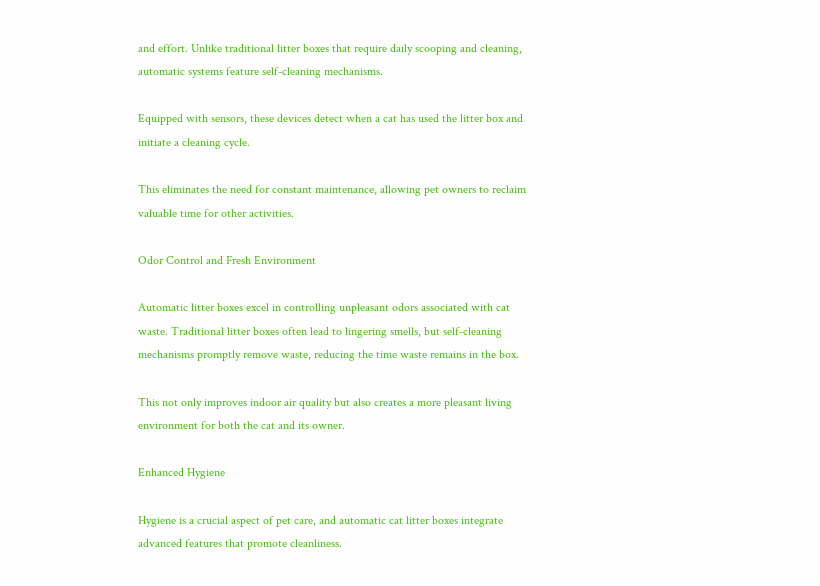and effort. Unlike traditional litter boxes that require daily scooping and cleaning, automatic systems feature self-cleaning mechanisms.

Equipped with sensors, these devices detect when a cat has used the litter box and initiate a cleaning cycle.

This eliminates the need for constant maintenance, allowing pet owners to reclaim valuable time for other activities.

Odor Control and Fresh Environment

Automatic litter boxes excel in controlling unpleasant odors associated with cat waste. Traditional litter boxes often lead to lingering smells, but self-cleaning mechanisms promptly remove waste, reducing the time waste remains in the box.

This not only improves indoor air quality but also creates a more pleasant living environment for both the cat and its owner.

Enhanced Hygiene

Hygiene is a crucial aspect of pet care, and automatic cat litter boxes integrate advanced features that promote cleanliness.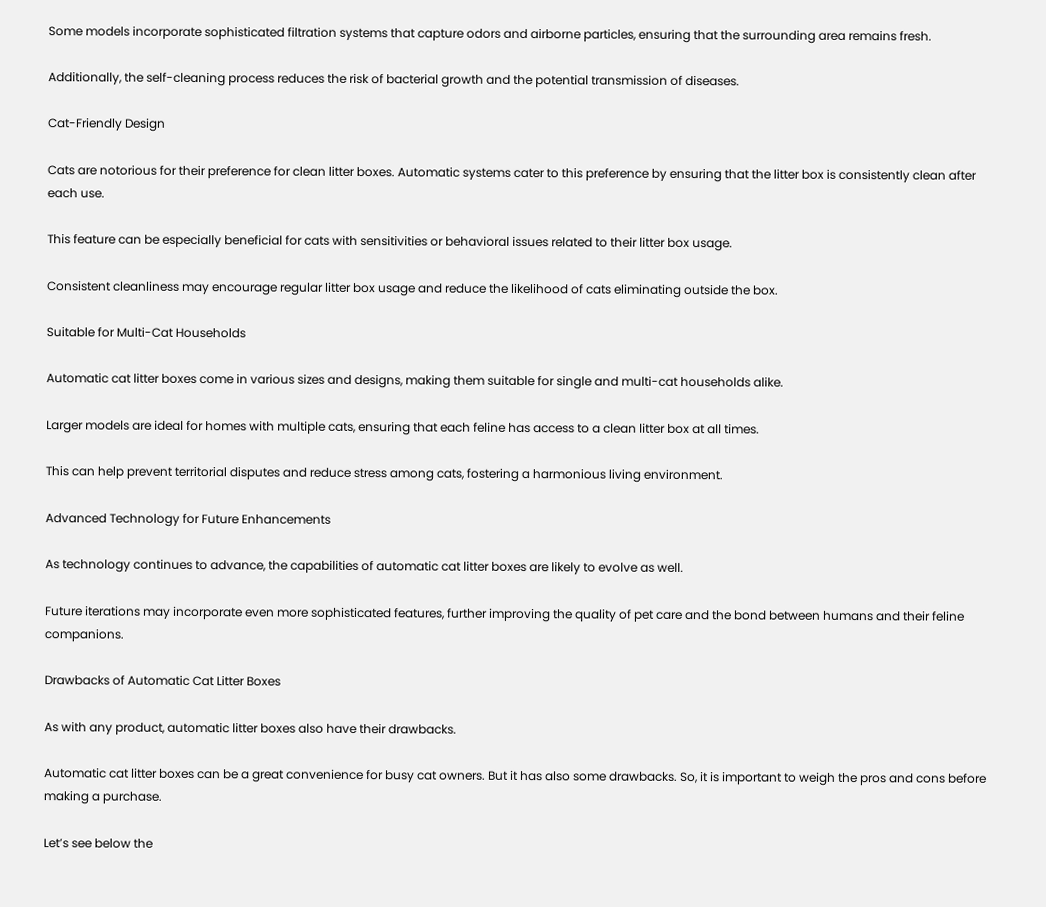Some models incorporate sophisticated filtration systems that capture odors and airborne particles, ensuring that the surrounding area remains fresh.

Additionally, the self-cleaning process reduces the risk of bacterial growth and the potential transmission of diseases.

Cat-Friendly Design

Cats are notorious for their preference for clean litter boxes. Automatic systems cater to this preference by ensuring that the litter box is consistently clean after each use.

This feature can be especially beneficial for cats with sensitivities or behavioral issues related to their litter box usage.

Consistent cleanliness may encourage regular litter box usage and reduce the likelihood of cats eliminating outside the box.

Suitable for Multi-Cat Households

Automatic cat litter boxes come in various sizes and designs, making them suitable for single and multi-cat households alike.

Larger models are ideal for homes with multiple cats, ensuring that each feline has access to a clean litter box at all times.

This can help prevent territorial disputes and reduce stress among cats, fostering a harmonious living environment.

Advanced Technology for Future Enhancements

As technology continues to advance, the capabilities of automatic cat litter boxes are likely to evolve as well.

Future iterations may incorporate even more sophisticated features, further improving the quality of pet care and the bond between humans and their feline companions.

Drawbacks of Automatic Cat Litter Boxes

As with any product, automatic litter boxes also have their drawbacks.

Automatic cat litter boxes can be a great convenience for busy cat owners. But it has also some drawbacks. So, it is important to weigh the pros and cons before making a purchase.

Let’s see below the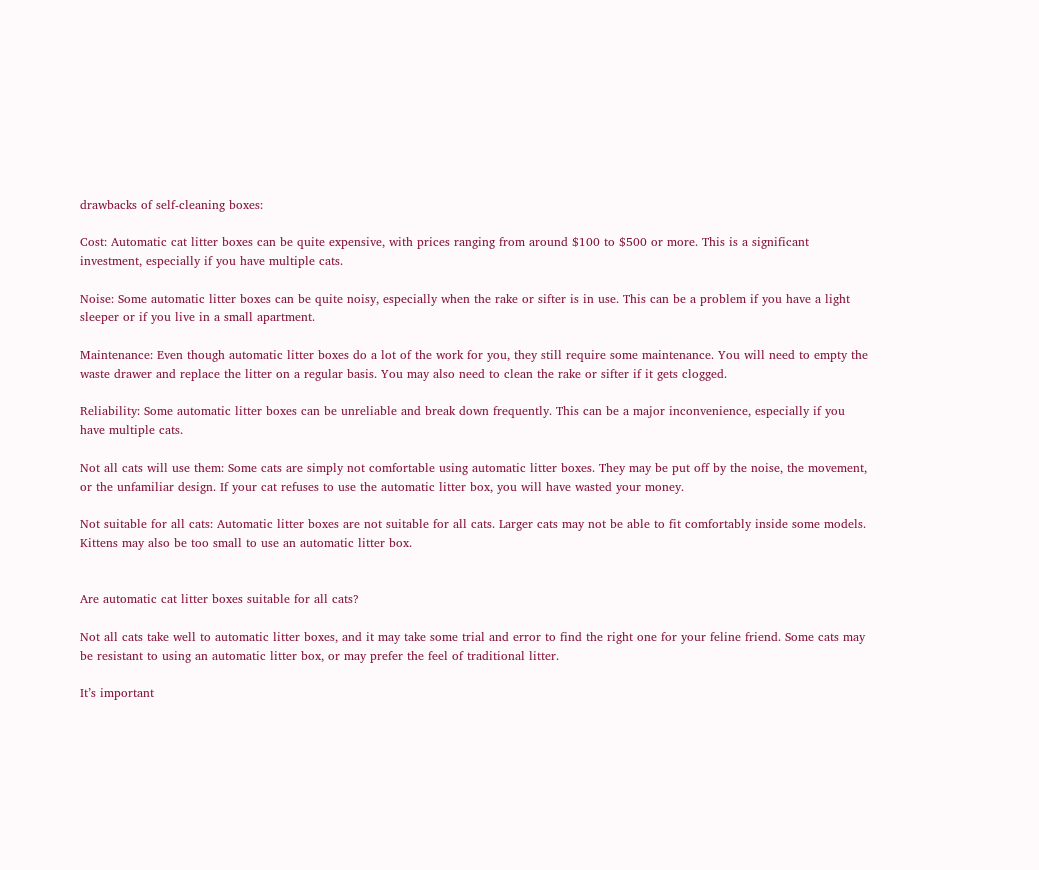drawbacks of self-cleaning boxes:

Cost: Automatic cat litter boxes can be quite expensive, with prices ranging from around $100 to $500 or more. This is a significant investment, especially if you have multiple cats.

Noise: Some automatic litter boxes can be quite noisy, especially when the rake or sifter is in use. This can be a problem if you have a light sleeper or if you live in a small apartment.

Maintenance: Even though automatic litter boxes do a lot of the work for you, they still require some maintenance. You will need to empty the waste drawer and replace the litter on a regular basis. You may also need to clean the rake or sifter if it gets clogged.

Reliability: Some automatic litter boxes can be unreliable and break down frequently. This can be a major inconvenience, especially if you have multiple cats.

Not all cats will use them: Some cats are simply not comfortable using automatic litter boxes. They may be put off by the noise, the movement, or the unfamiliar design. If your cat refuses to use the automatic litter box, you will have wasted your money.

Not suitable for all cats: Automatic litter boxes are not suitable for all cats. Larger cats may not be able to fit comfortably inside some models. Kittens may also be too small to use an automatic litter box.


Are automatic cat litter boxes suitable for all cats?

Not all cats take well to automatic litter boxes, and it may take some trial and error to find the right one for your feline friend. Some cats may be resistant to using an automatic litter box, or may prefer the feel of traditional litter.

It’s important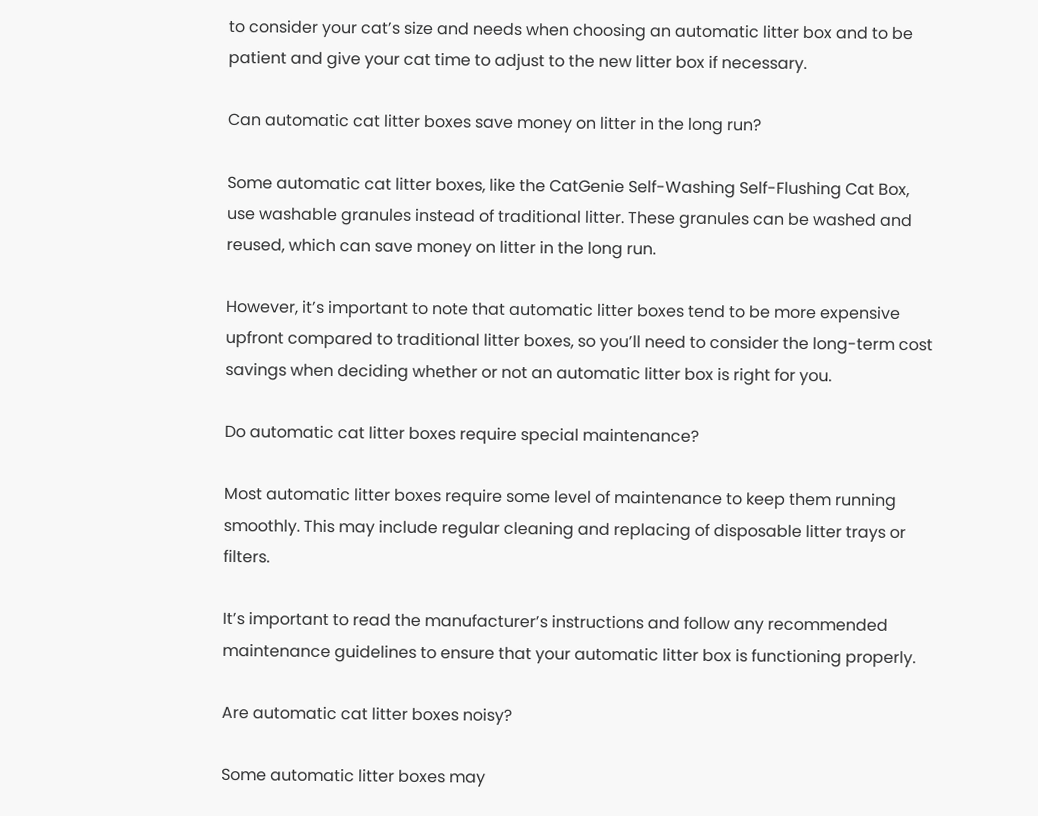to consider your cat’s size and needs when choosing an automatic litter box and to be patient and give your cat time to adjust to the new litter box if necessary.

Can automatic cat litter boxes save money on litter in the long run?

Some automatic cat litter boxes, like the CatGenie Self-Washing Self-Flushing Cat Box, use washable granules instead of traditional litter. These granules can be washed and reused, which can save money on litter in the long run.

However, it’s important to note that automatic litter boxes tend to be more expensive upfront compared to traditional litter boxes, so you’ll need to consider the long-term cost savings when deciding whether or not an automatic litter box is right for you.

Do automatic cat litter boxes require special maintenance?

Most automatic litter boxes require some level of maintenance to keep them running smoothly. This may include regular cleaning and replacing of disposable litter trays or filters.

It’s important to read the manufacturer’s instructions and follow any recommended maintenance guidelines to ensure that your automatic litter box is functioning properly.

Are automatic cat litter boxes noisy?

Some automatic litter boxes may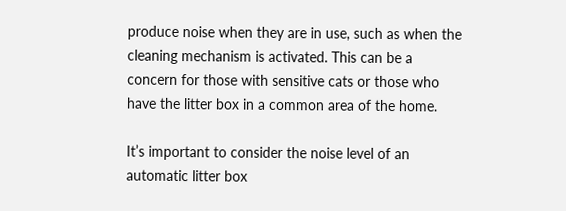produce noise when they are in use, such as when the cleaning mechanism is activated. This can be a concern for those with sensitive cats or those who have the litter box in a common area of the home.

It’s important to consider the noise level of an automatic litter box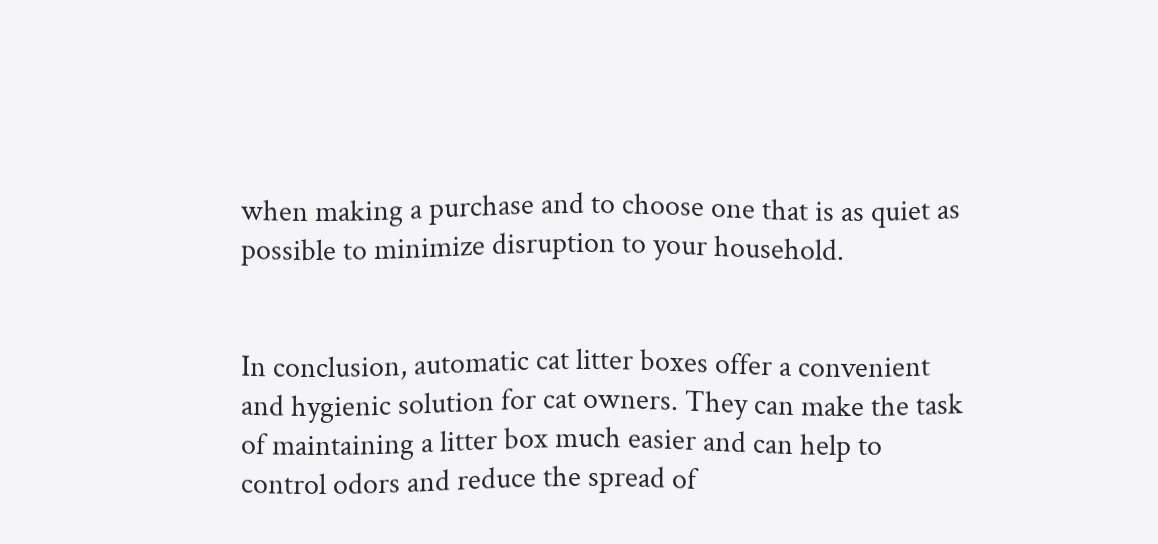when making a purchase and to choose one that is as quiet as possible to minimize disruption to your household.


In conclusion, automatic cat litter boxes offer a convenient and hygienic solution for cat owners. They can make the task of maintaining a litter box much easier and can help to control odors and reduce the spread of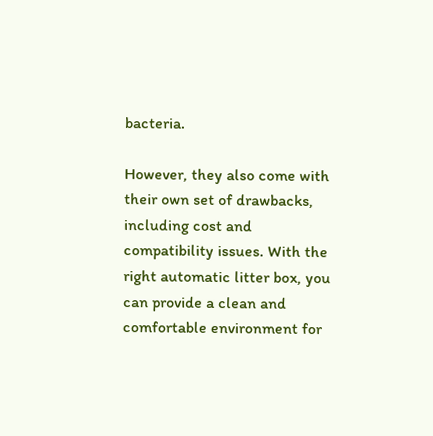bacteria.

However, they also come with their own set of drawbacks, including cost and compatibility issues. With the right automatic litter box, you can provide a clean and comfortable environment for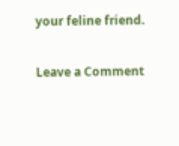your feline friend.

Leave a Comment